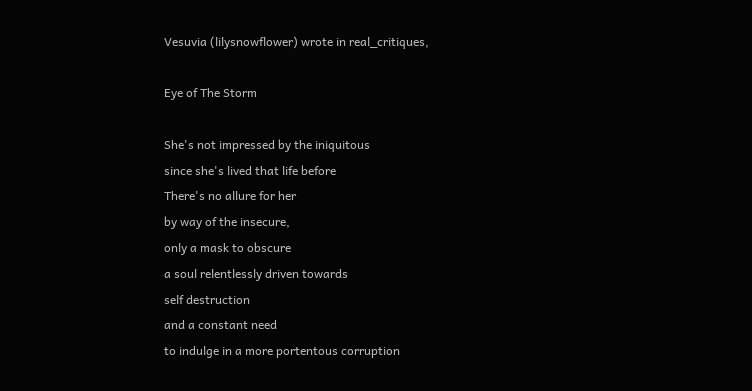Vesuvia (lilysnowflower) wrote in real_critiques,

Eye of The Storm

She's not impressed by the iniquitous
since she's lived that life before
There's no allure for her
by way of the insecure,
only a mask to obscure
a soul relentlessly driven towards
self destruction
and a constant need
to indulge in a more portentous corruption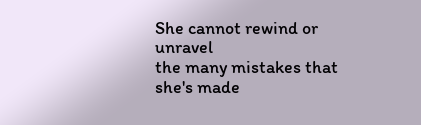She cannot rewind or unravel
the many mistakes that she's made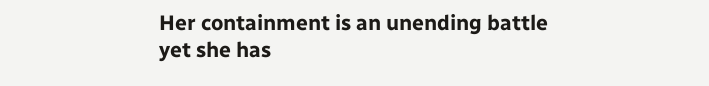Her containment is an unending battle
yet she has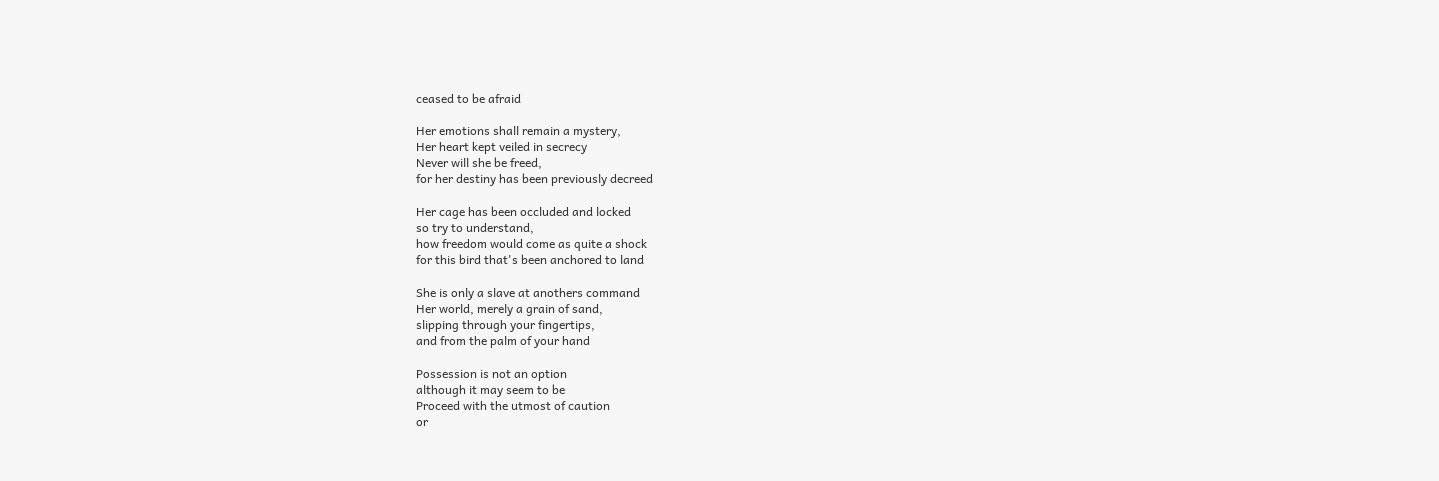ceased to be afraid

Her emotions shall remain a mystery,
Her heart kept veiled in secrecy
Never will she be freed,
for her destiny has been previously decreed

Her cage has been occluded and locked
so try to understand,
how freedom would come as quite a shock
for this bird that's been anchored to land

She is only a slave at anothers command
Her world, merely a grain of sand,
slipping through your fingertips,
and from the palm of your hand

Possession is not an option
although it may seem to be
Proceed with the utmost of caution
or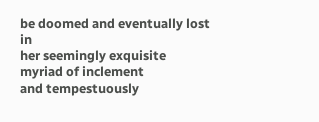be doomed and eventually lost in
her seemingly exquisite myriad of inclement
and tempestuously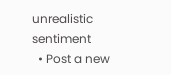unrealistic sentiment
  • Post a new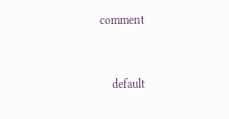comment


    default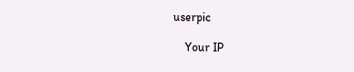userpic

    Your IP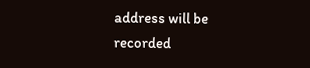address will be recorded